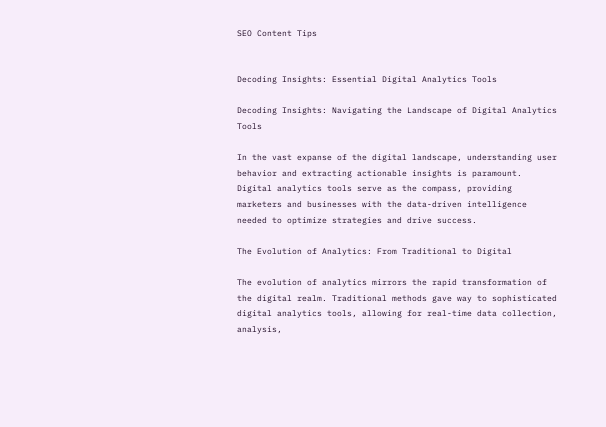SEO Content Tips


Decoding Insights: Essential Digital Analytics Tools

Decoding Insights: Navigating the Landscape of Digital Analytics Tools

In the vast expanse of the digital landscape, understanding user behavior and extracting actionable insights is paramount. Digital analytics tools serve as the compass, providing marketers and businesses with the data-driven intelligence needed to optimize strategies and drive success.

The Evolution of Analytics: From Traditional to Digital

The evolution of analytics mirrors the rapid transformation of the digital realm. Traditional methods gave way to sophisticated digital analytics tools, allowing for real-time data collection, analysis,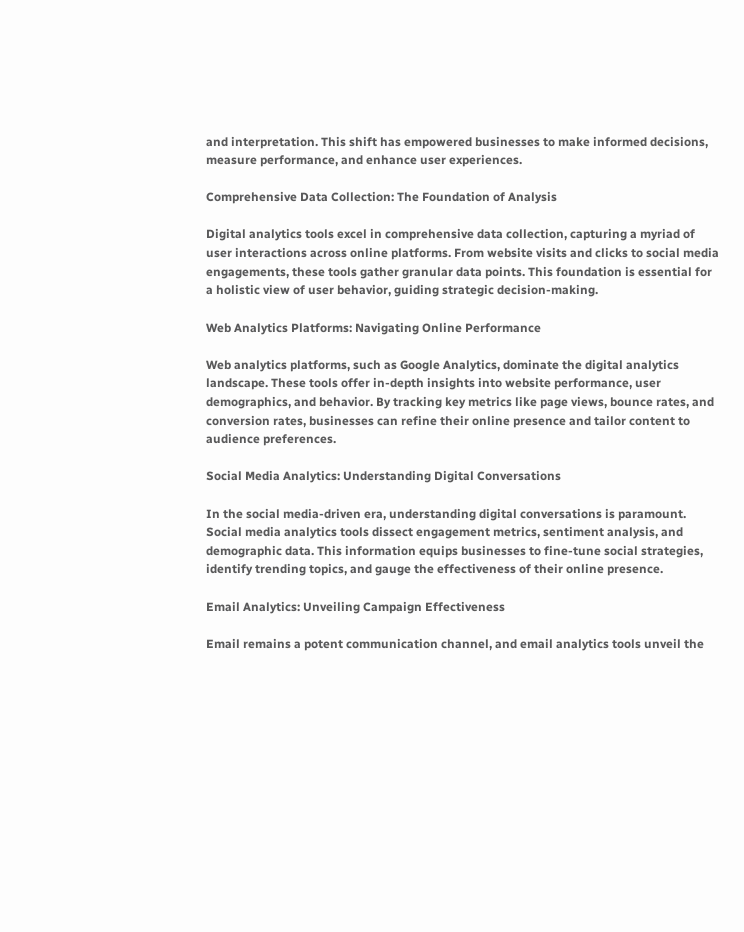and interpretation. This shift has empowered businesses to make informed decisions, measure performance, and enhance user experiences.

Comprehensive Data Collection: The Foundation of Analysis

Digital analytics tools excel in comprehensive data collection, capturing a myriad of user interactions across online platforms. From website visits and clicks to social media engagements, these tools gather granular data points. This foundation is essential for a holistic view of user behavior, guiding strategic decision-making.

Web Analytics Platforms: Navigating Online Performance

Web analytics platforms, such as Google Analytics, dominate the digital analytics landscape. These tools offer in-depth insights into website performance, user demographics, and behavior. By tracking key metrics like page views, bounce rates, and conversion rates, businesses can refine their online presence and tailor content to audience preferences.

Social Media Analytics: Understanding Digital Conversations

In the social media-driven era, understanding digital conversations is paramount. Social media analytics tools dissect engagement metrics, sentiment analysis, and demographic data. This information equips businesses to fine-tune social strategies, identify trending topics, and gauge the effectiveness of their online presence.

Email Analytics: Unveiling Campaign Effectiveness

Email remains a potent communication channel, and email analytics tools unveil the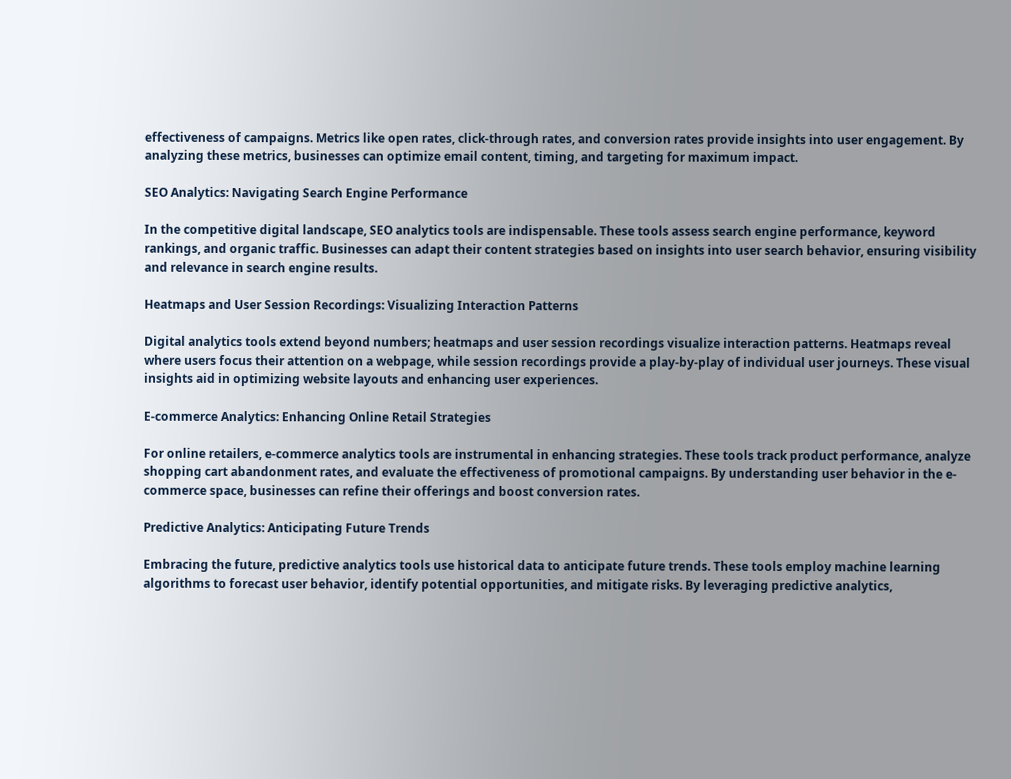effectiveness of campaigns. Metrics like open rates, click-through rates, and conversion rates provide insights into user engagement. By analyzing these metrics, businesses can optimize email content, timing, and targeting for maximum impact.

SEO Analytics: Navigating Search Engine Performance

In the competitive digital landscape, SEO analytics tools are indispensable. These tools assess search engine performance, keyword rankings, and organic traffic. Businesses can adapt their content strategies based on insights into user search behavior, ensuring visibility and relevance in search engine results.

Heatmaps and User Session Recordings: Visualizing Interaction Patterns

Digital analytics tools extend beyond numbers; heatmaps and user session recordings visualize interaction patterns. Heatmaps reveal where users focus their attention on a webpage, while session recordings provide a play-by-play of individual user journeys. These visual insights aid in optimizing website layouts and enhancing user experiences.

E-commerce Analytics: Enhancing Online Retail Strategies

For online retailers, e-commerce analytics tools are instrumental in enhancing strategies. These tools track product performance, analyze shopping cart abandonment rates, and evaluate the effectiveness of promotional campaigns. By understanding user behavior in the e-commerce space, businesses can refine their offerings and boost conversion rates.

Predictive Analytics: Anticipating Future Trends

Embracing the future, predictive analytics tools use historical data to anticipate future trends. These tools employ machine learning algorithms to forecast user behavior, identify potential opportunities, and mitigate risks. By leveraging predictive analytics,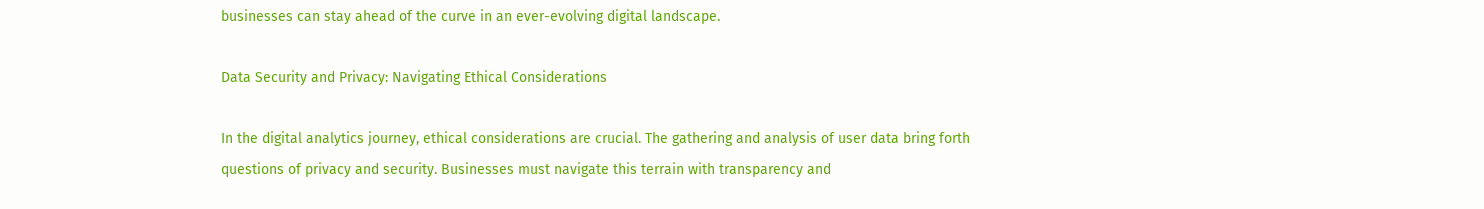businesses can stay ahead of the curve in an ever-evolving digital landscape.

Data Security and Privacy: Navigating Ethical Considerations

In the digital analytics journey, ethical considerations are crucial. The gathering and analysis of user data bring forth questions of privacy and security. Businesses must navigate this terrain with transparency and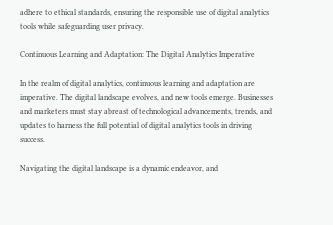adhere to ethical standards, ensuring the responsible use of digital analytics tools while safeguarding user privacy.

Continuous Learning and Adaptation: The Digital Analytics Imperative

In the realm of digital analytics, continuous learning and adaptation are imperative. The digital landscape evolves, and new tools emerge. Businesses and marketers must stay abreast of technological advancements, trends, and updates to harness the full potential of digital analytics tools in driving success.

Navigating the digital landscape is a dynamic endeavor, and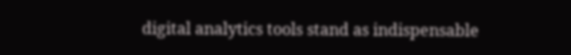digital analytics tools stand as indispensable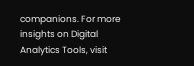companions. For more insights on Digital Analytics Tools, visit